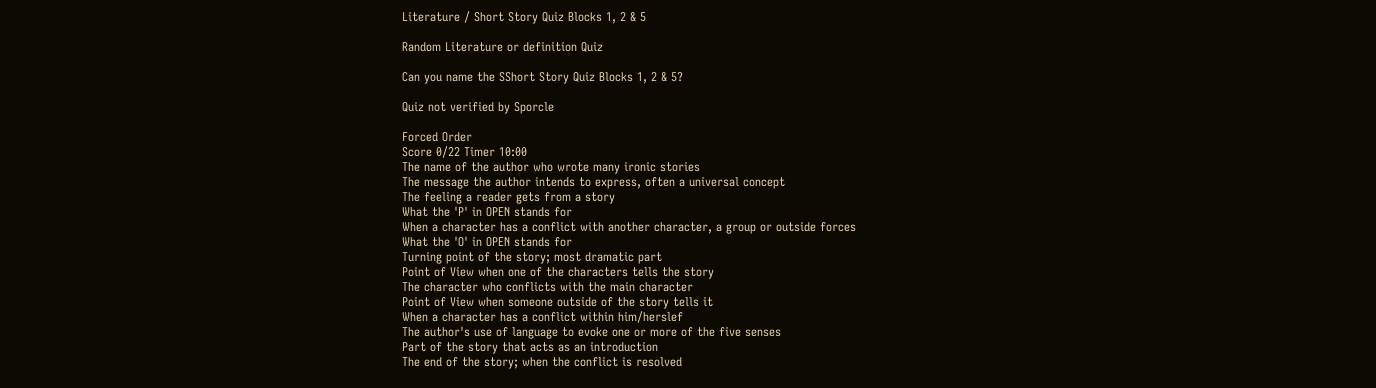Literature / Short Story Quiz Blocks 1, 2 & 5

Random Literature or definition Quiz

Can you name the SShort Story Quiz Blocks 1, 2 & 5?

Quiz not verified by Sporcle

Forced Order
Score 0/22 Timer 10:00
The name of the author who wrote many ironic stories
The message the author intends to express, often a universal concept
The feeling a reader gets from a story
What the 'P' in OPEN stands for
When a character has a conflict with another character, a group or outside forces
What the 'O' in OPEN stands for
Turning point of the story; most dramatic part
Point of View when one of the characters tells the story
The character who conflicts with the main character
Point of View when someone outside of the story tells it
When a character has a conflict within him/herslef
The author's use of language to evoke one or more of the five senses
Part of the story that acts as an introduction
The end of the story; when the conflict is resolved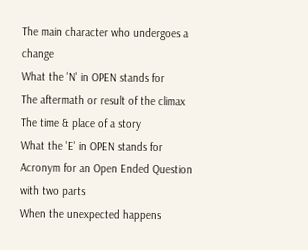The main character who undergoes a change
What the 'N' in OPEN stands for
The aftermath or result of the climax
The time & place of a story
What the 'E' in OPEN stands for
Acronym for an Open Ended Question with two parts
When the unexpected happens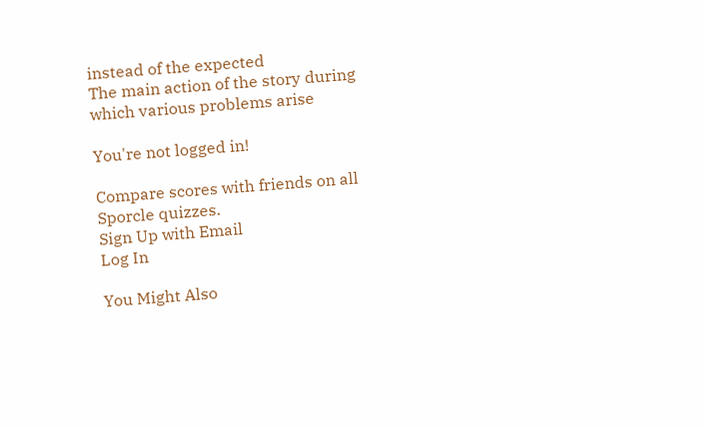instead of the expected
The main action of the story during which various problems arise

You're not logged in!

Compare scores with friends on all Sporcle quizzes.
Sign Up with Email
Log In

You Might Also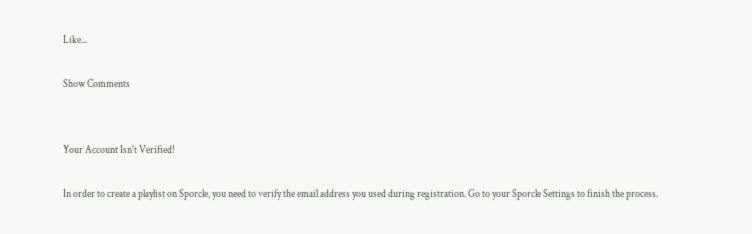Like...

Show Comments


Your Account Isn't Verified!

In order to create a playlist on Sporcle, you need to verify the email address you used during registration. Go to your Sporcle Settings to finish the process.